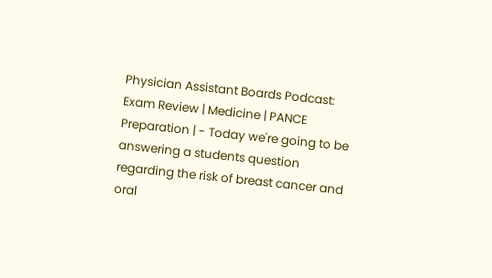Physician Assistant Boards Podcast: Exam Review | Medicine | PANCE Preparation | - Today we're going to be answering a students question regarding the risk of breast cancer and oral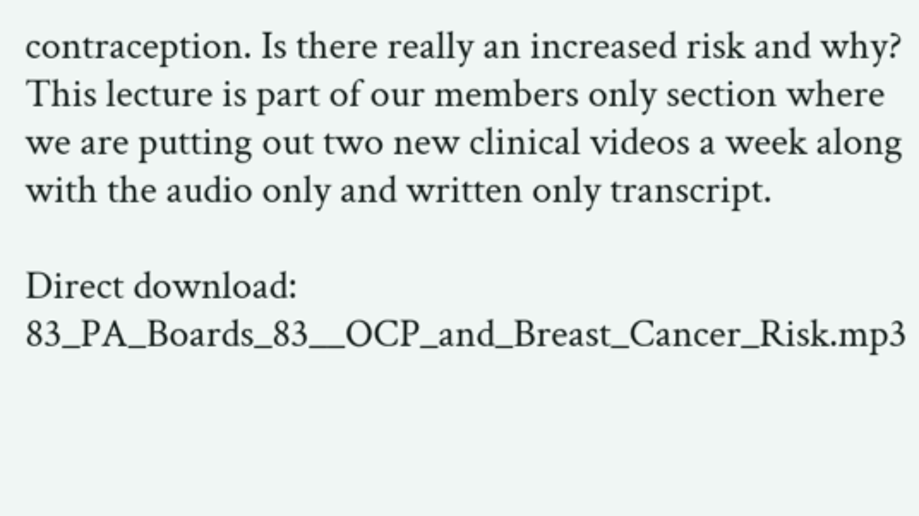contraception. Is there really an increased risk and why? This lecture is part of our members only section where we are putting out two new clinical videos a week along with the audio only and written only transcript.

Direct download: 83_PA_Boards_83__OCP_and_Breast_Cancer_Risk.mp3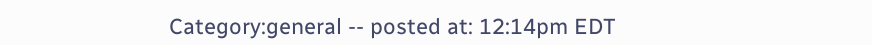Category:general -- posted at: 12:14pm EDT